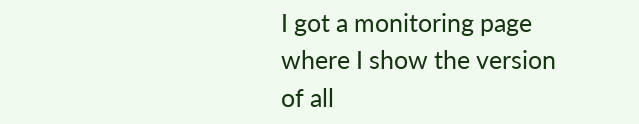I got a monitoring page where I show the version of all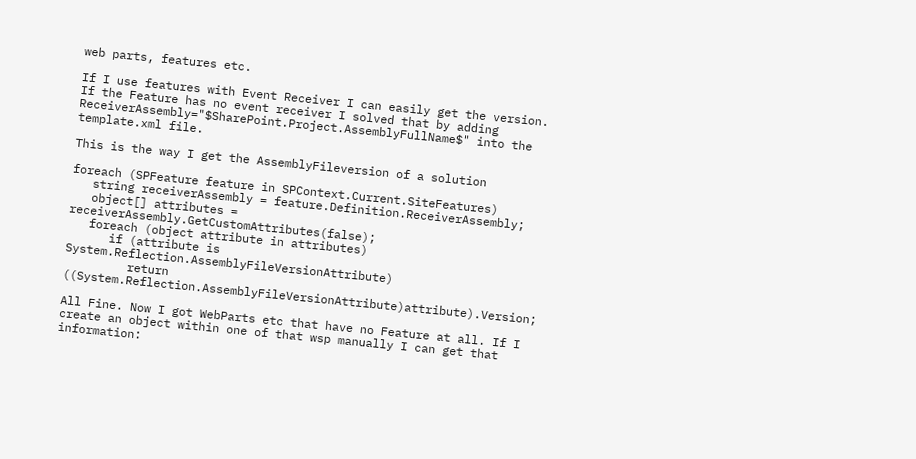web parts, features etc.

If I use features with Event Receiver I can easily get the version. If the Feature has no event receiver I solved that by adding ReceiverAssembly="$SharePoint.Project.AssemblyFullName$" into the template.xml file.

This is the way I get the AssemblyFileversion of a solution

foreach (SPFeature feature in SPContext.Current.SiteFeatures)
   string receiverAssembly = feature.Definition.ReceiverAssembly;
   object[] attributes = receiverAssembly.GetCustomAttributes(false);
   foreach (object attribute in attributes)
      if (attribute is System.Reflection.AssemblyFileVersionAttribute)
         return  ((System.Reflection.AssemblyFileVersionAttribute)attribute).Version;

All Fine. Now I got WebParts etc that have no Feature at all. If I create an object within one of that wsp manually I can get that information: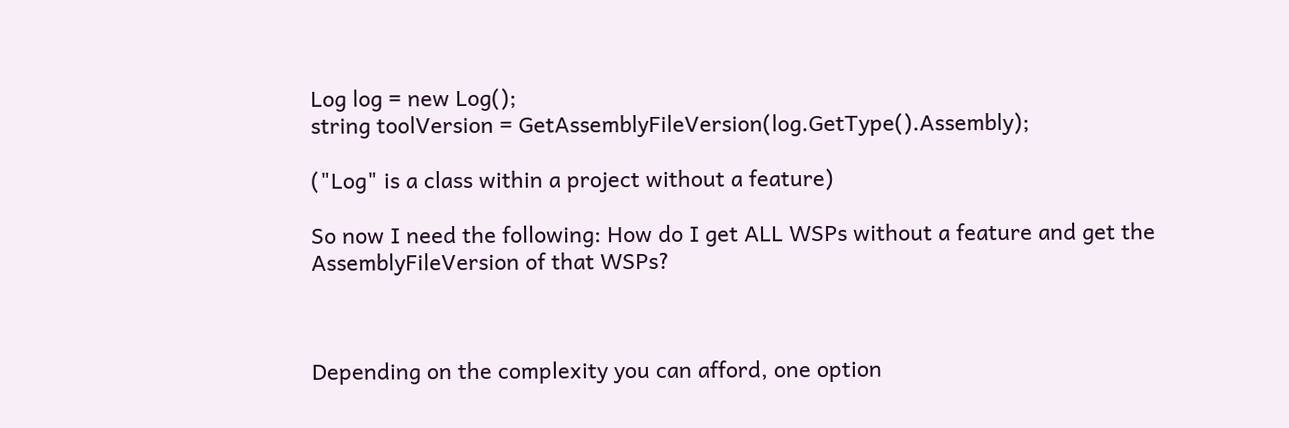Log log = new Log();
string toolVersion = GetAssemblyFileVersion(log.GetType().Assembly);

("Log" is a class within a project without a feature)

So now I need the following: How do I get ALL WSPs without a feature and get the AssemblyFileVersion of that WSPs?



Depending on the complexity you can afford, one option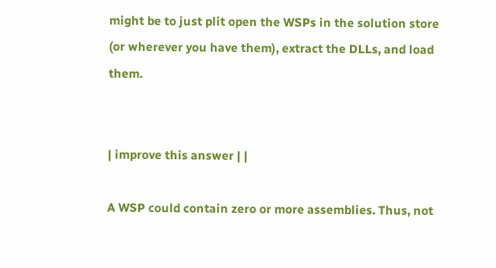might be to just plit open the WSPs in the solution store (or wherever you have them), extract the DLLs, and load them.


| improve this answer | |

A WSP could contain zero or more assemblies. Thus, not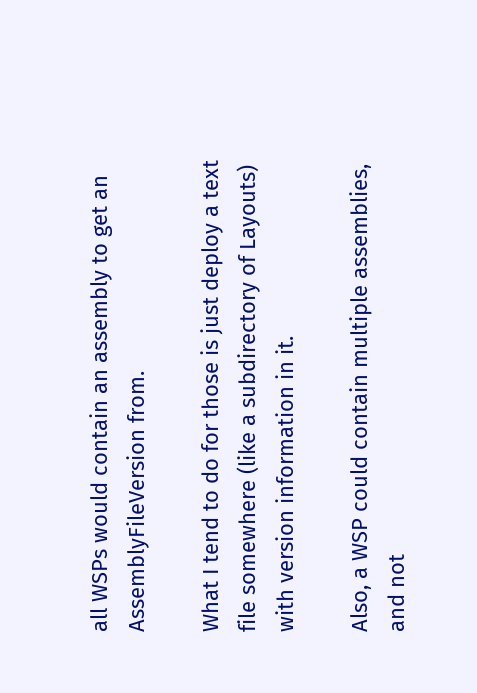all WSPs would contain an assembly to get an AssemblyFileVersion from.

What I tend to do for those is just deploy a text file somewhere (like a subdirectory of Layouts) with version information in it.

Also, a WSP could contain multiple assemblies, and not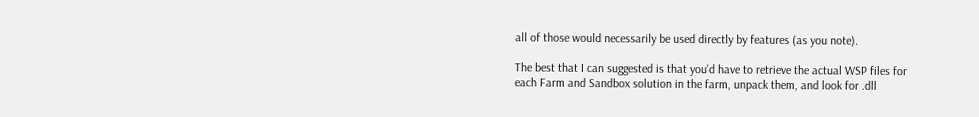all of those would necessarily be used directly by features (as you note).

The best that I can suggested is that you'd have to retrieve the actual WSP files for each Farm and Sandbox solution in the farm, unpack them, and look for .dll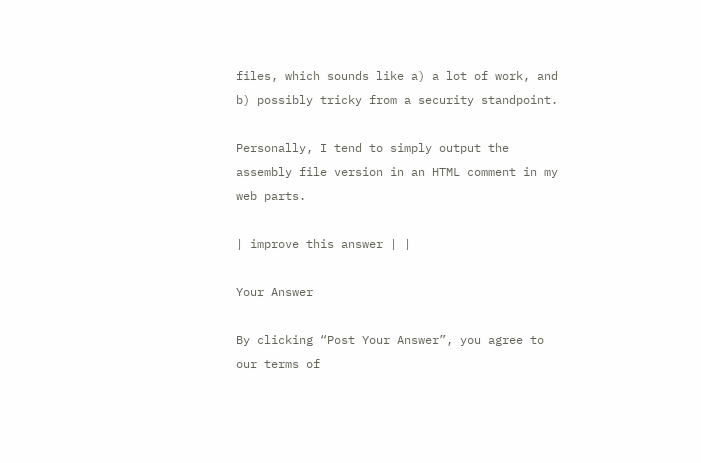files, which sounds like a) a lot of work, and b) possibly tricky from a security standpoint.

Personally, I tend to simply output the assembly file version in an HTML comment in my web parts.

| improve this answer | |

Your Answer

By clicking “Post Your Answer”, you agree to our terms of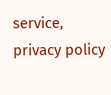service, privacy policy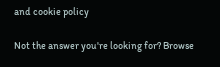and cookie policy

Not the answer you're looking for? Browse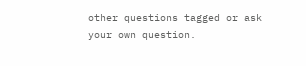other questions tagged or ask your own question.